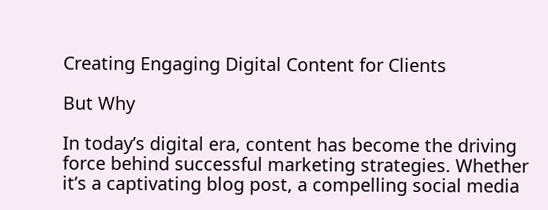Creating Engaging Digital Content for Clients

But Why

In today’s digital era, content has become the driving force behind successful marketing strategies. Whether it’s a captivating blog post, a compelling social media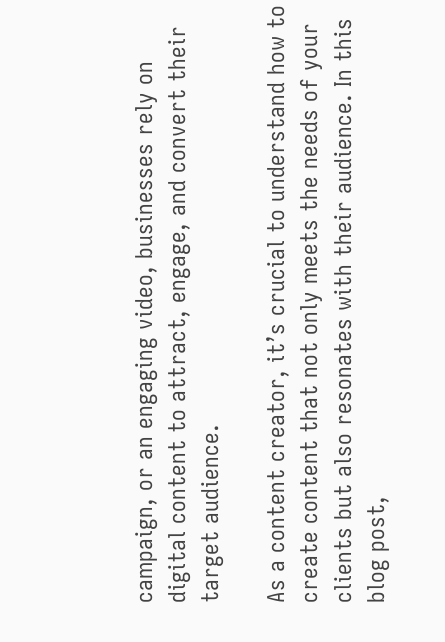campaign, or an engaging video, businesses rely on digital content to attract, engage, and convert their target audience.

As a content creator, it’s crucial to understand how to create content that not only meets the needs of your clients but also resonates with their audience. In this blog post,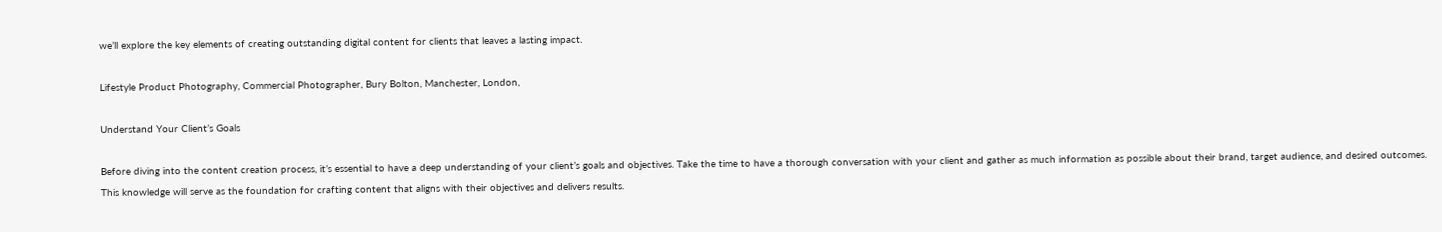we’ll explore the key elements of creating outstanding digital content for clients that leaves a lasting impact.

Lifestyle Product Photography, Commercial Photographer, Bury Bolton, Manchester, London,

Understand Your Client’s Goals

Before diving into the content creation process, it’s essential to have a deep understanding of your client’s goals and objectives. Take the time to have a thorough conversation with your client and gather as much information as possible about their brand, target audience, and desired outcomes. This knowledge will serve as the foundation for crafting content that aligns with their objectives and delivers results.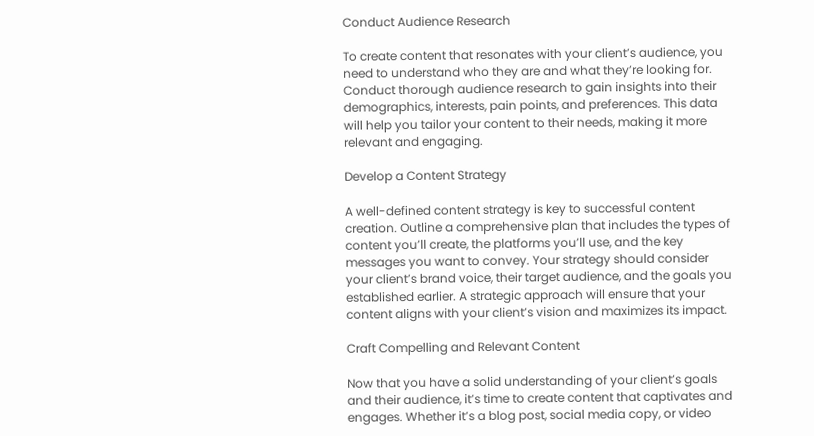Conduct Audience Research

To create content that resonates with your client’s audience, you need to understand who they are and what they’re looking for. Conduct thorough audience research to gain insights into their demographics, interests, pain points, and preferences. This data will help you tailor your content to their needs, making it more relevant and engaging.

Develop a Content Strategy

A well-defined content strategy is key to successful content creation. Outline a comprehensive plan that includes the types of content you’ll create, the platforms you’ll use, and the key messages you want to convey. Your strategy should consider your client’s brand voice, their target audience, and the goals you established earlier. A strategic approach will ensure that your content aligns with your client’s vision and maximizes its impact.

Craft Compelling and Relevant Content

Now that you have a solid understanding of your client’s goals and their audience, it’s time to create content that captivates and engages. Whether it’s a blog post, social media copy, or video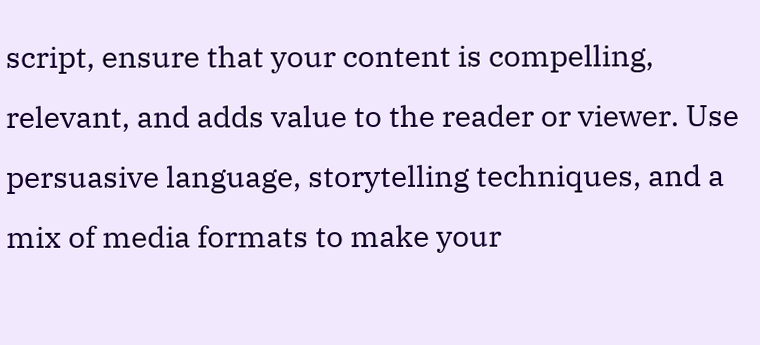script, ensure that your content is compelling, relevant, and adds value to the reader or viewer. Use persuasive language, storytelling techniques, and a mix of media formats to make your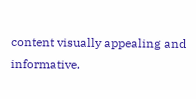content visually appealing and informative.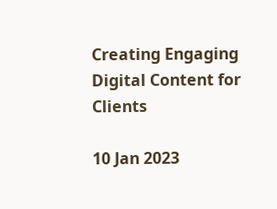Creating Engaging Digital Content for Clients

10 Jan 2023